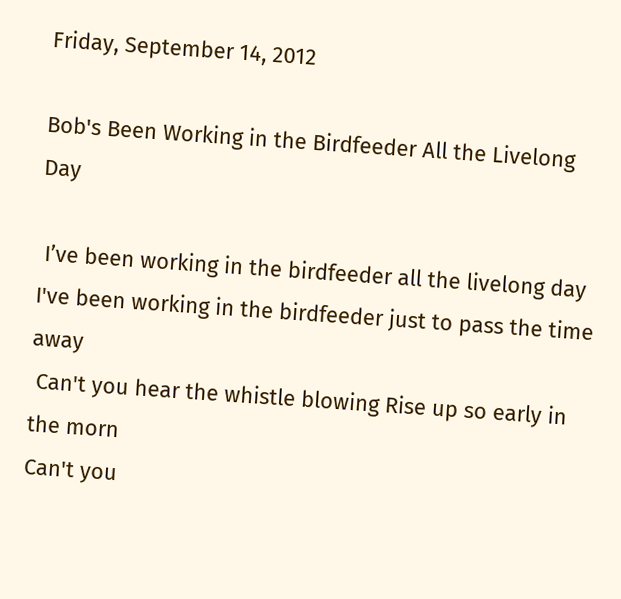Friday, September 14, 2012

Bob's Been Working in the Birdfeeder All the Livelong Day

 I’ve been working in the birdfeeder all the livelong day
I've been working in the birdfeeder just to pass the time away
 Can't you hear the whistle blowing Rise up so early in the morn
Can't you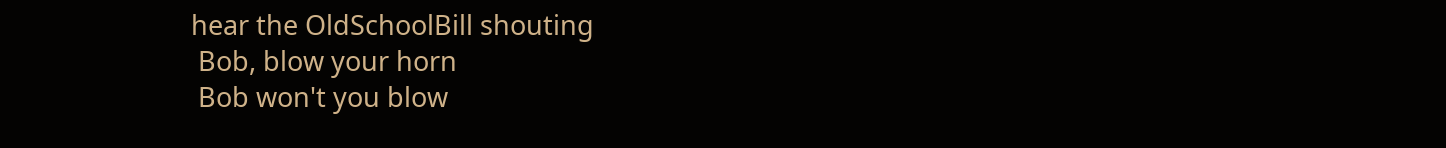hear the OldSchoolBill shouting
 Bob, blow your horn
 Bob won't you blow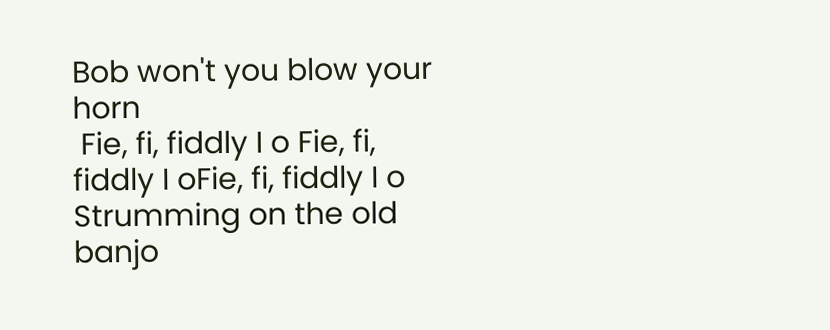Bob won't you blow your horn
 Fie, fi, fiddly I o Fie, fi, fiddly I oFie, fi, fiddly I o
Strumming on the old banjo